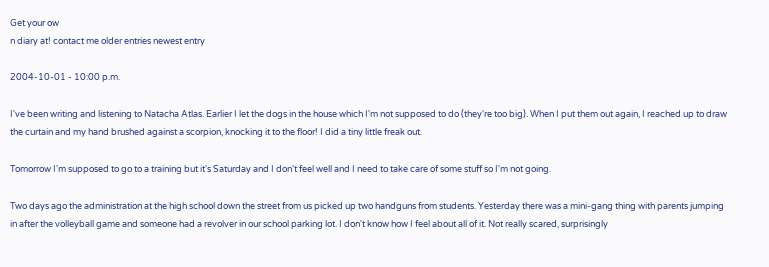Get your ow
n diary at! contact me older entries newest entry

2004-10-01 - 10:00 p.m.

I've been writing and listening to Natacha Atlas. Earlier I let the dogs in the house which I'm not supposed to do (they're too big). When I put them out again, I reached up to draw the curtain and my hand brushed against a scorpion, knocking it to the floor! I did a tiny little freak out.

Tomorrow I'm supposed to go to a training but it's Saturday and I don't feel well and I need to take care of some stuff so I'm not going.

Two days ago the administration at the high school down the street from us picked up two handguns from students. Yesterday there was a mini-gang thing with parents jumping in after the volleyball game and someone had a revolver in our school parking lot. I don't know how I feel about all of it. Not really scared, surprisingly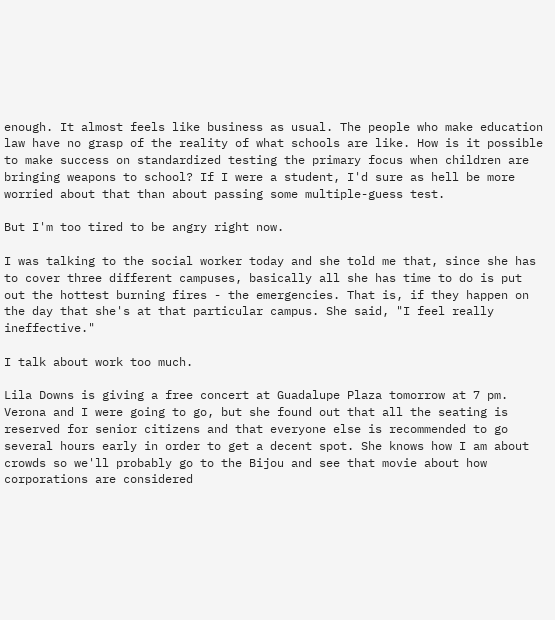enough. It almost feels like business as usual. The people who make education law have no grasp of the reality of what schools are like. How is it possible to make success on standardized testing the primary focus when children are bringing weapons to school? If I were a student, I'd sure as hell be more worried about that than about passing some multiple-guess test.

But I'm too tired to be angry right now.

I was talking to the social worker today and she told me that, since she has to cover three different campuses, basically all she has time to do is put out the hottest burning fires - the emergencies. That is, if they happen on the day that she's at that particular campus. She said, "I feel really ineffective."

I talk about work too much.

Lila Downs is giving a free concert at Guadalupe Plaza tomorrow at 7 pm. Verona and I were going to go, but she found out that all the seating is reserved for senior citizens and that everyone else is recommended to go several hours early in order to get a decent spot. She knows how I am about crowds so we'll probably go to the Bijou and see that movie about how corporations are considered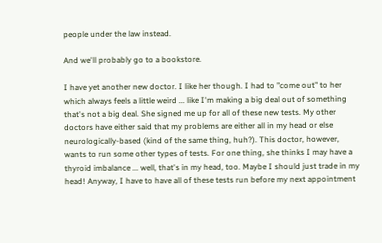people under the law instead.

And we'll probably go to a bookstore.

I have yet another new doctor. I like her though. I had to "come out" to her which always feels a little weird ... like I'm making a big deal out of something that's not a big deal. She signed me up for all of these new tests. My other doctors have either said that my problems are either all in my head or else neurologically-based (kind of the same thing, huh?). This doctor, however, wants to run some other types of tests. For one thing, she thinks I may have a thyroid imbalance ... well, that's in my head, too. Maybe I should just trade in my head! Anyway, I have to have all of these tests run before my next appointment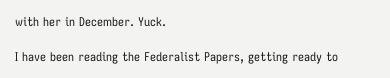with her in December. Yuck.

I have been reading the Federalist Papers, getting ready to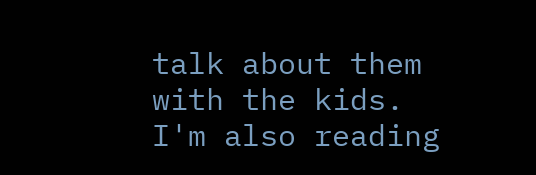talk about them with the kids. I'm also reading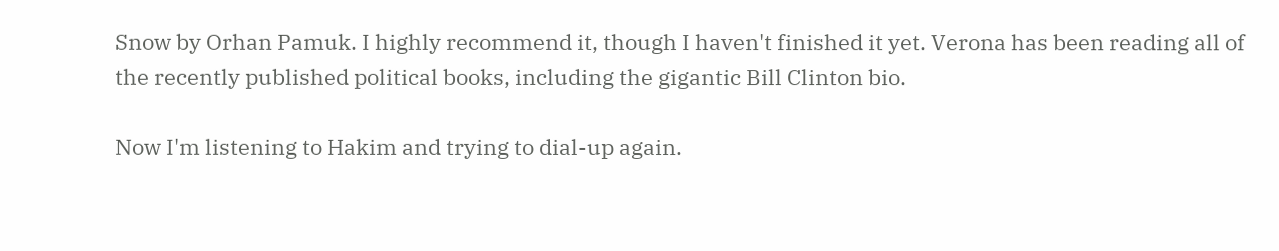Snow by Orhan Pamuk. I highly recommend it, though I haven't finished it yet. Verona has been reading all of the recently published political books, including the gigantic Bill Clinton bio.

Now I'm listening to Hakim and trying to dial-up again.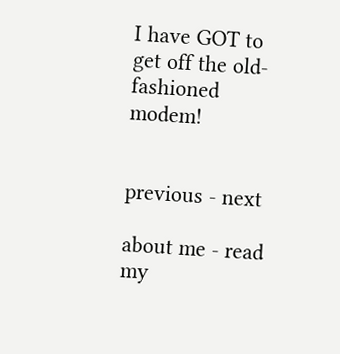I have GOT to get off the old-fashioned modem!


previous - next

about me - read my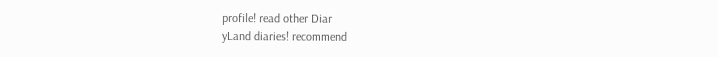profile! read other Diar
yLand diaries! recommend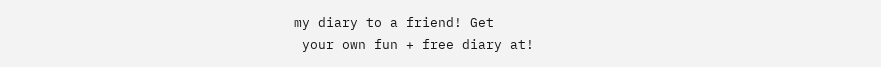my diary to a friend! Get
 your own fun + free diary at!